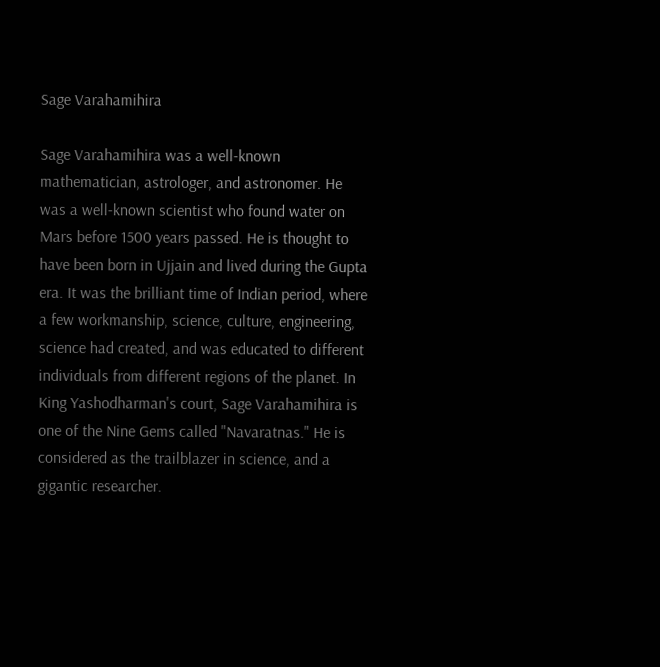Sage Varahamihira

Sage Varahamihira was a well-known mathematician, astrologer, and astronomer. He was a well-known scientist who found water on Mars before 1500 years passed. He is thought to have been born in Ujjain and lived during the Gupta era. It was the brilliant time of Indian period, where a few workmanship, science, culture, engineering, science had created, and was educated to different individuals from different regions of the planet. In King Yashodharman's court, Sage Varahamihira is one of the Nine Gems called "Navaratnas." He is considered as the trailblazer in science, and a gigantic researcher.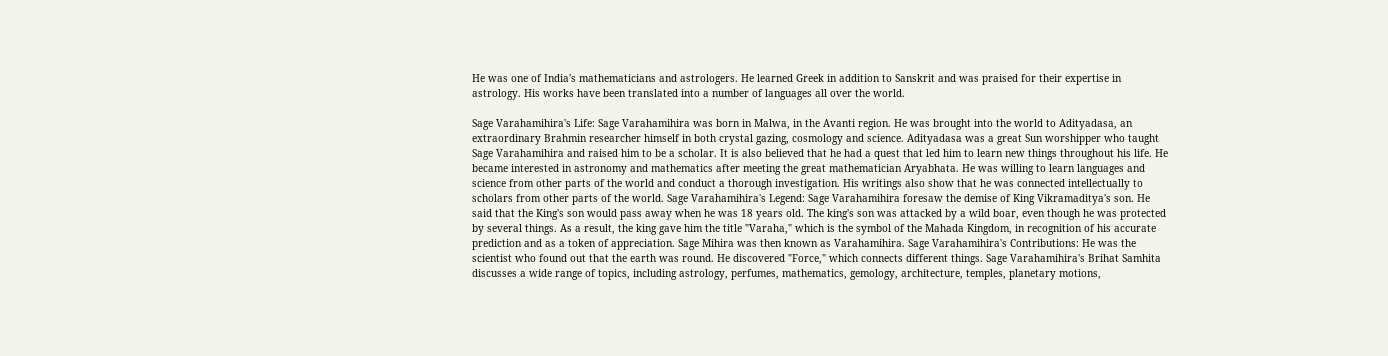He was one of India's mathematicians and astrologers. He learned Greek in addition to Sanskrit and was praised for their expertise in astrology. His works have been translated into a number of languages all over the world.

Sage Varahamihira's Life: Sage Varahamihira was born in Malwa, in the Avanti region. He was brought into the world to Adityadasa, an extraordinary Brahmin researcher himself in both crystal gazing, cosmology and science. Adityadasa was a great Sun worshipper who taught Sage Varahamihira and raised him to be a scholar. It is also believed that he had a quest that led him to learn new things throughout his life. He became interested in astronomy and mathematics after meeting the great mathematician Aryabhata. He was willing to learn languages and science from other parts of the world and conduct a thorough investigation. His writings also show that he was connected intellectually to scholars from other parts of the world. Sage Varahamihira's Legend: Sage Varahamihira foresaw the demise of King Vikramaditya's son. He said that the King's son would pass away when he was 18 years old. The king's son was attacked by a wild boar, even though he was protected by several things. As a result, the king gave him the title "Varaha," which is the symbol of the Mahada Kingdom, in recognition of his accurate prediction and as a token of appreciation. Sage Mihira was then known as Varahamihira. Sage Varahamihira's Contributions: He was the scientist who found out that the earth was round. He discovered "Force," which connects different things. Sage Varahamihira's Brihat Samhita discusses a wide range of topics, including astrology, perfumes, mathematics, gemology, architecture, temples, planetary motions,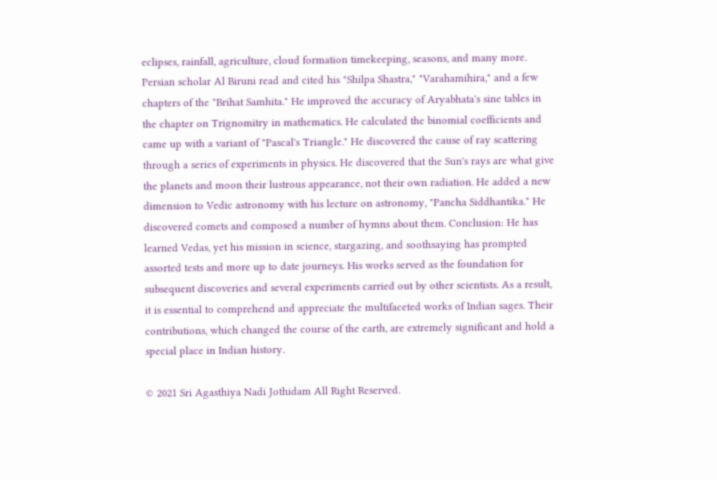eclipses, rainfall, agriculture, cloud formation timekeeping, seasons, and many more. Persian scholar Al Biruni read and cited his "Shilpa Shastra," "Varahamihira," and a few chapters of the "Brihat Samhita." He improved the accuracy of Aryabhata's sine tables in the chapter on Trignomitry in mathematics. He calculated the binomial coefficients and came up with a variant of "Pascal's Triangle." He discovered the cause of ray scattering through a series of experiments in physics. He discovered that the Sun's rays are what give the planets and moon their lustrous appearance, not their own radiation. He added a new dimension to Vedic astronomy with his lecture on astronomy, "Pancha Siddhantika." He discovered comets and composed a number of hymns about them. Conclusion: He has learned Vedas, yet his mission in science, stargazing, and soothsaying has prompted assorted tests and more up to date journeys. His works served as the foundation for subsequent discoveries and several experiments carried out by other scientists. As a result, it is essential to comprehend and appreciate the multifaceted works of Indian sages. Their contributions, which changed the course of the earth, are extremely significant and hold a special place in Indian history.

© 2021 Sri Agasthiya Nadi Jothidam All Right Reserved.